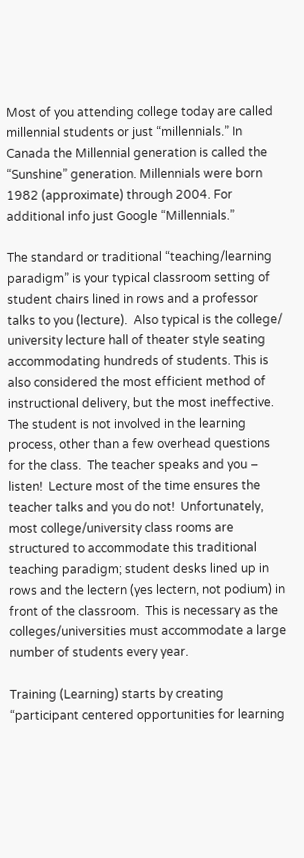Most of you attending college today are called millennial students or just “millennials.” In Canada the Millennial generation is called the “Sunshine” generation. Millennials were born 1982 (approximate) through 2004. For additional info just Google “Millennials.”

The standard or traditional “teaching/learning paradigm” is your typical classroom setting of student chairs lined in rows and a professor talks to you (lecture).  Also typical is the college/ university lecture hall of theater style seating accommodating hundreds of students. This is also considered the most efficient method of instructional delivery, but the most ineffective. The student is not involved in the learning process, other than a few overhead questions for the class.  The teacher speaks and you – listen!  Lecture most of the time ensures the teacher talks and you do not!  Unfortunately, most college/university class rooms are structured to accommodate this traditional teaching paradigm; student desks lined up in rows and the lectern (yes lectern, not podium) in front of the classroom.  This is necessary as the colleges/universities must accommodate a large number of students every year.

Training (Learning) starts by creating “participant centered opportunities for learning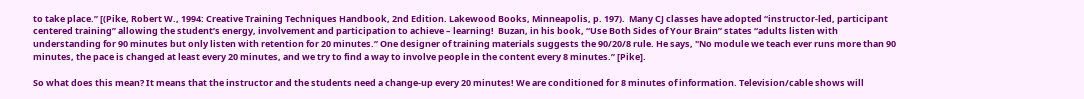to take place.” [(Pike, Robert W., 1994: Creative Training Techniques Handbook, 2nd Edition. Lakewood Books, Minneapolis, p. 197).  Many CJ classes have adopted “instructor-led, participant centered training” allowing the student’s energy, involvement and participation to achieve – learning!  Buzan, in his book, “Use Both Sides of Your Brain” states “adults listen with understanding for 90 minutes but only listen with retention for 20 minutes.” One designer of training materials suggests the 90/20/8 rule. He says, "No module we teach ever runs more than 90 minutes, the pace is changed at least every 20 minutes, and we try to find a way to involve people in the content every 8 minutes.” [Pike].

So what does this mean? It means that the instructor and the students need a change-up every 20 minutes! We are conditioned for 8 minutes of information. Television/cable shows will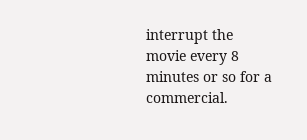interrupt the movie every 8 minutes or so for a commercial.